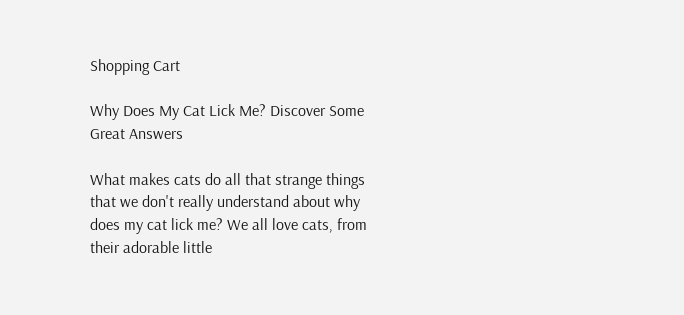Shopping Cart

Why Does My Cat Lick Me? Discover Some Great Answers

What makes cats do all that strange things that we don't really understand about why does my cat lick me? We all love cats, from their adorable little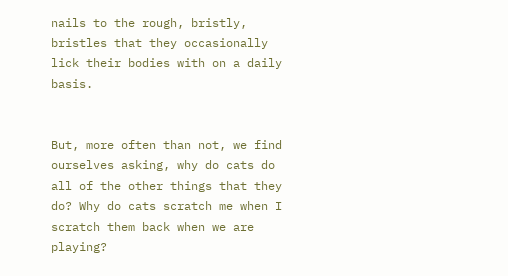nails to the rough, bristly, bristles that they occasionally lick their bodies with on a daily basis.


But, more often than not, we find ourselves asking, why do cats do all of the other things that they do? Why do cats scratch me when I scratch them back when we are playing?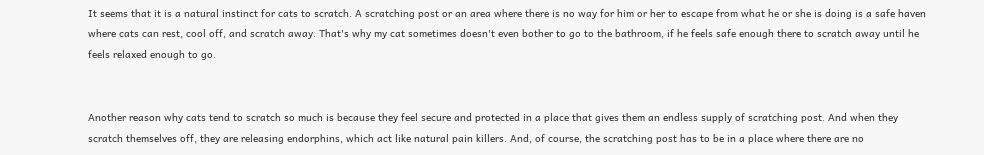It seems that it is a natural instinct for cats to scratch. A scratching post or an area where there is no way for him or her to escape from what he or she is doing is a safe haven where cats can rest, cool off, and scratch away. That's why my cat sometimes doesn't even bother to go to the bathroom, if he feels safe enough there to scratch away until he feels relaxed enough to go.


Another reason why cats tend to scratch so much is because they feel secure and protected in a place that gives them an endless supply of scratching post. And when they scratch themselves off, they are releasing endorphins, which act like natural pain killers. And, of course, the scratching post has to be in a place where there are no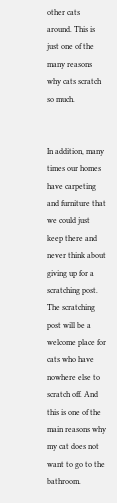other cats around. This is just one of the many reasons why cats scratch so much.


In addition, many times our homes have carpeting and furniture that we could just keep there and never think about giving up for a scratching post. The scratching post will be a welcome place for cats who have nowhere else to scratch off. And this is one of the main reasons why my cat does not want to go to the bathroom.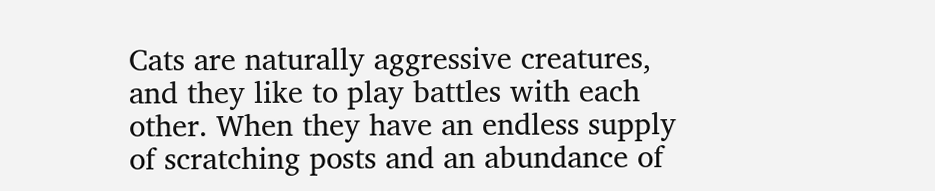Cats are naturally aggressive creatures, and they like to play battles with each other. When they have an endless supply of scratching posts and an abundance of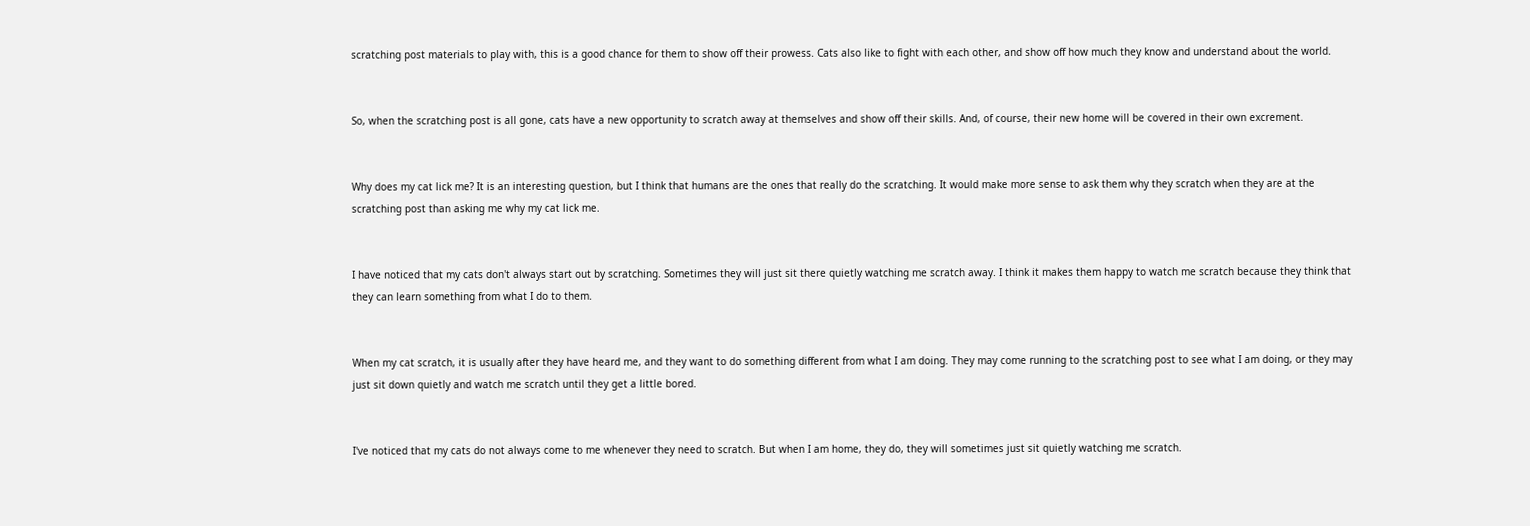scratching post materials to play with, this is a good chance for them to show off their prowess. Cats also like to fight with each other, and show off how much they know and understand about the world.


So, when the scratching post is all gone, cats have a new opportunity to scratch away at themselves and show off their skills. And, of course, their new home will be covered in their own excrement.


Why does my cat lick me? It is an interesting question, but I think that humans are the ones that really do the scratching. It would make more sense to ask them why they scratch when they are at the scratching post than asking me why my cat lick me.


I have noticed that my cats don't always start out by scratching. Sometimes they will just sit there quietly watching me scratch away. I think it makes them happy to watch me scratch because they think that they can learn something from what I do to them.


When my cat scratch, it is usually after they have heard me, and they want to do something different from what I am doing. They may come running to the scratching post to see what I am doing, or they may just sit down quietly and watch me scratch until they get a little bored.


I've noticed that my cats do not always come to me whenever they need to scratch. But when I am home, they do, they will sometimes just sit quietly watching me scratch.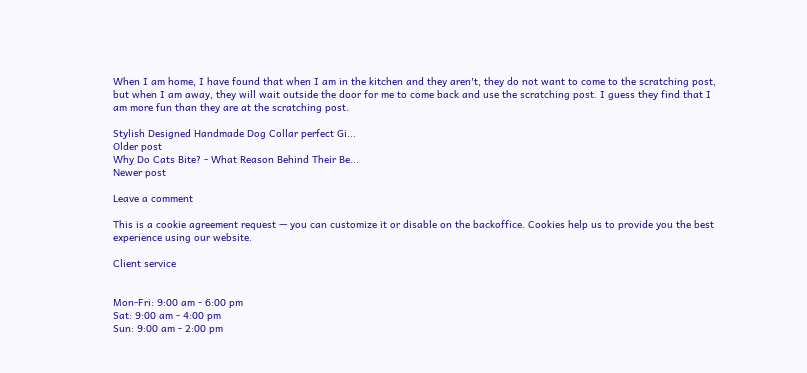When I am home, I have found that when I am in the kitchen and they aren't, they do not want to come to the scratching post, but when I am away, they will wait outside the door for me to come back and use the scratching post. I guess they find that I am more fun than they are at the scratching post.

Stylish Designed Handmade Dog Collar perfect Gi...
Older post
Why Do Cats Bite? - What Reason Behind Their Be...
Newer post

Leave a comment

This is a cookie agreement request — you can customize it or disable on the backoffice. Cookies help us to provide you the best experience using our website.

Client service


Mon-Fri: 9:00 am - 6:00 pm
Sat: 9:00 am - 4:00 pm
Sun: 9:00 am - 2:00 pm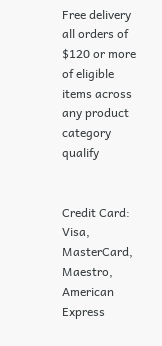Free delivery all orders of $120 or more of eligible items across any product category qualify


Credit Card: Visa, MasterCard, Maestro, American Express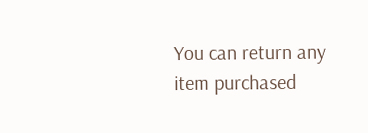You can return any item purchased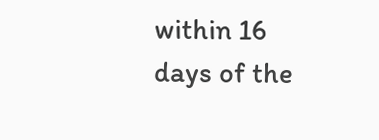within 16 days of the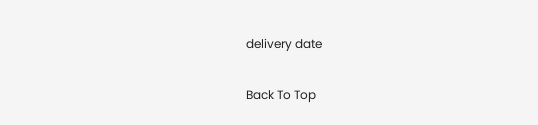delivery date

Back To Top